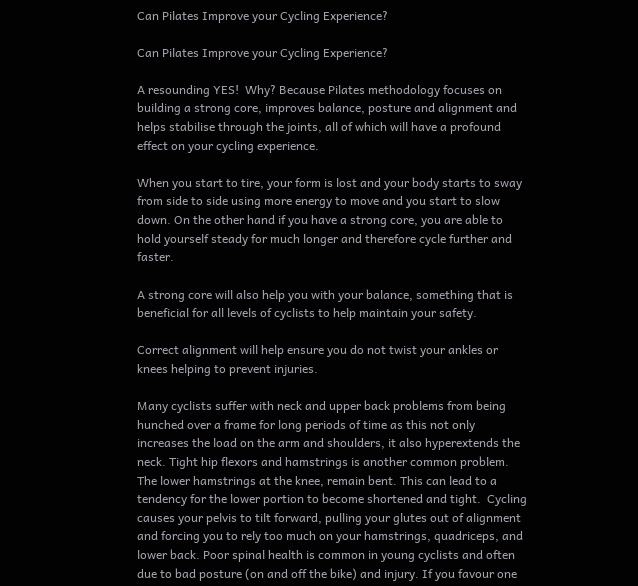Can Pilates Improve your Cycling Experience?

Can Pilates Improve your Cycling Experience?

A resounding YES!  Why? Because Pilates methodology focuses on building a strong core, improves balance, posture and alignment and helps stabilise through the joints, all of which will have a profound effect on your cycling experience.

When you start to tire, your form is lost and your body starts to sway from side to side using more energy to move and you start to slow down. On the other hand if you have a strong core, you are able to hold yourself steady for much longer and therefore cycle further and faster.

A strong core will also help you with your balance, something that is beneficial for all levels of cyclists to help maintain your safety.

Correct alignment will help ensure you do not twist your ankles or knees helping to prevent injuries.

Many cyclists suffer with neck and upper back problems from being hunched over a frame for long periods of time as this not only increases the load on the arm and shoulders, it also hyperextends the neck. Tight hip flexors and hamstrings is another common problem. The lower hamstrings at the knee, remain bent. This can lead to a tendency for the lower portion to become shortened and tight.  Cycling causes your pelvis to tilt forward, pulling your glutes out of alignment and forcing you to rely too much on your hamstrings, quadriceps, and lower back. Poor spinal health is common in young cyclists and often due to bad posture (on and off the bike) and injury. If you favour one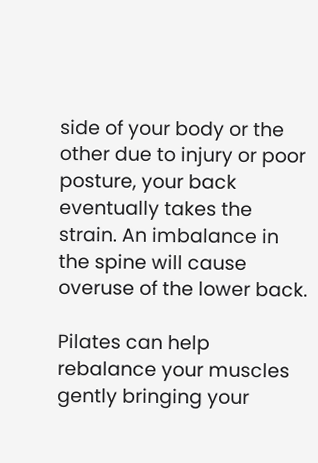side of your body or the other due to injury or poor posture, your back eventually takes the strain. An imbalance in the spine will cause overuse of the lower back.

Pilates can help rebalance your muscles gently bringing your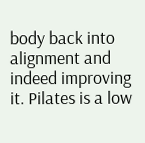body back into alignment and indeed improving it. Pilates is a low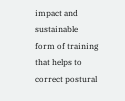impact and sustainable form of training that helps to correct postural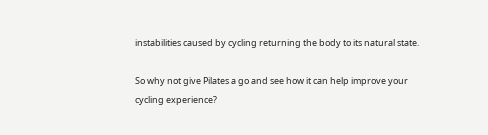instabilities caused by cycling returning the body to its natural state.

So why not give Pilates a go and see how it can help improve your cycling experience?